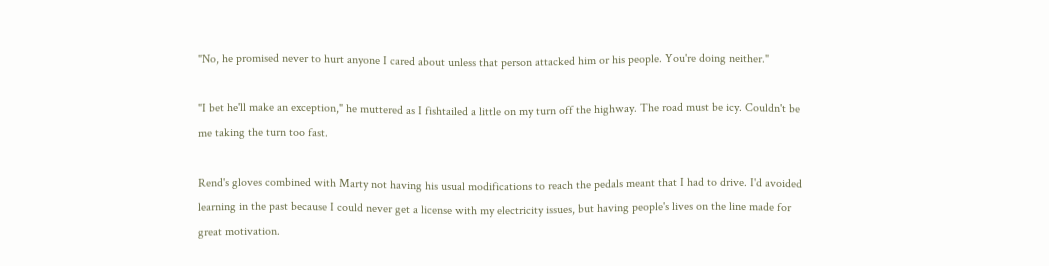"No, he promised never to hurt anyone I cared about unless that person attacked him or his people. You're doing neither."

"I bet he'll make an exception," he muttered as I fishtailed a little on my turn off the highway. The road must be icy. Couldn't be me taking the turn too fast.

Rend's gloves combined with Marty not having his usual modifications to reach the pedals meant that I had to drive. I'd avoided learning in the past because I could never get a license with my electricity issues, but having people's lives on the line made for great motivation.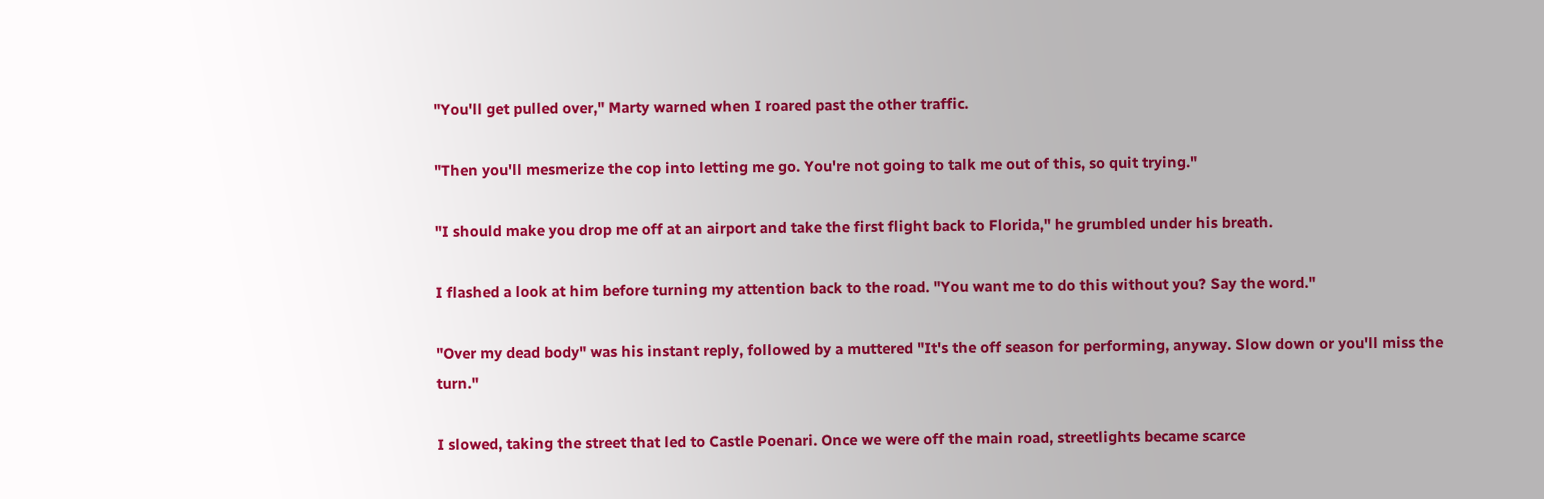"You'll get pulled over," Marty warned when I roared past the other traffic.

"Then you'll mesmerize the cop into letting me go. You're not going to talk me out of this, so quit trying."

"I should make you drop me off at an airport and take the first flight back to Florida," he grumbled under his breath.

I flashed a look at him before turning my attention back to the road. "You want me to do this without you? Say the word."

"Over my dead body" was his instant reply, followed by a muttered "It's the off season for performing, anyway. Slow down or you'll miss the turn."

I slowed, taking the street that led to Castle Poenari. Once we were off the main road, streetlights became scarce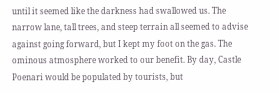until it seemed like the darkness had swallowed us. The narrow lane, tall trees, and steep terrain all seemed to advise against going forward, but I kept my foot on the gas. The ominous atmosphere worked to our benefit. By day, Castle Poenari would be populated by tourists, but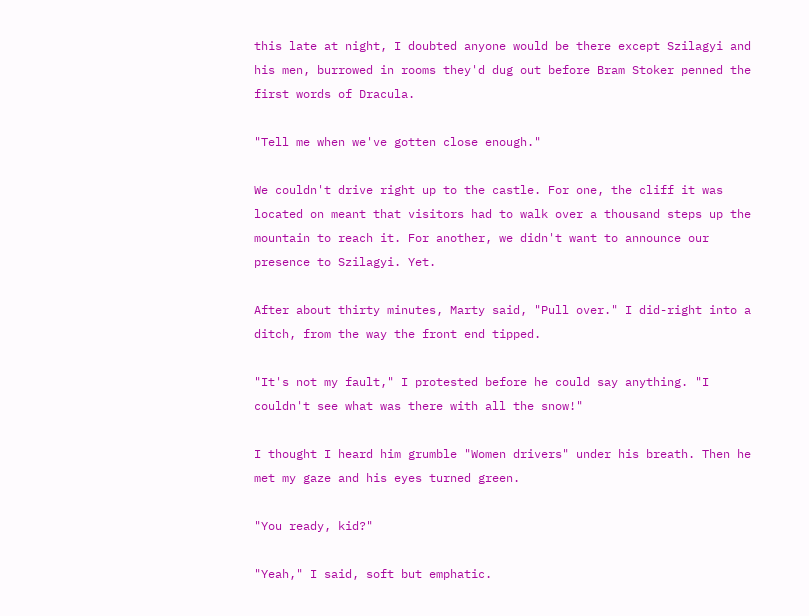this late at night, I doubted anyone would be there except Szilagyi and his men, burrowed in rooms they'd dug out before Bram Stoker penned the first words of Dracula.

"Tell me when we've gotten close enough."

We couldn't drive right up to the castle. For one, the cliff it was located on meant that visitors had to walk over a thousand steps up the mountain to reach it. For another, we didn't want to announce our presence to Szilagyi. Yet.

After about thirty minutes, Marty said, "Pull over." I did-right into a ditch, from the way the front end tipped.

"It's not my fault," I protested before he could say anything. "I couldn't see what was there with all the snow!"

I thought I heard him grumble "Women drivers" under his breath. Then he met my gaze and his eyes turned green.

"You ready, kid?"

"Yeah," I said, soft but emphatic.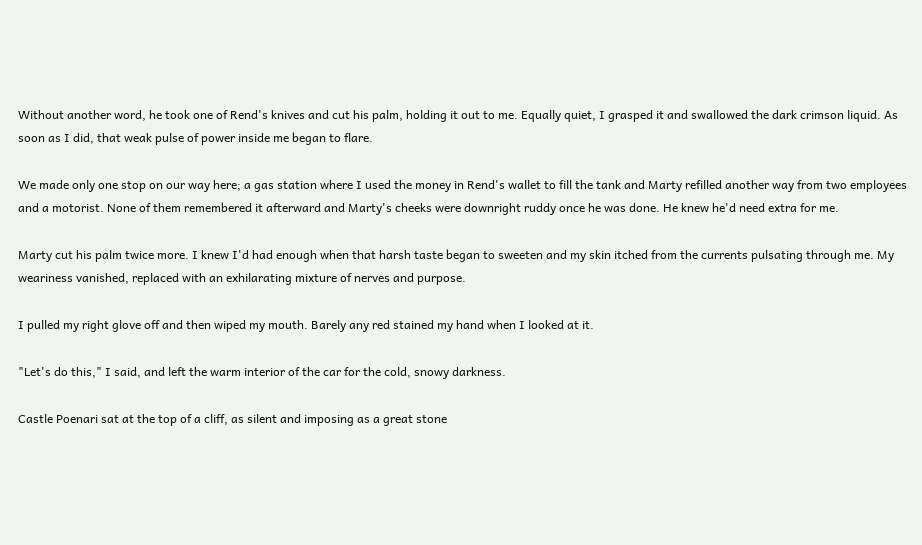Without another word, he took one of Rend's knives and cut his palm, holding it out to me. Equally quiet, I grasped it and swallowed the dark crimson liquid. As soon as I did, that weak pulse of power inside me began to flare.

We made only one stop on our way here; a gas station where I used the money in Rend's wallet to fill the tank and Marty refilled another way from two employees and a motorist. None of them remembered it afterward and Marty's cheeks were downright ruddy once he was done. He knew he'd need extra for me.

Marty cut his palm twice more. I knew I'd had enough when that harsh taste began to sweeten and my skin itched from the currents pulsating through me. My weariness vanished, replaced with an exhilarating mixture of nerves and purpose.

I pulled my right glove off and then wiped my mouth. Barely any red stained my hand when I looked at it.

"Let's do this," I said, and left the warm interior of the car for the cold, snowy darkness.

Castle Poenari sat at the top of a cliff, as silent and imposing as a great stone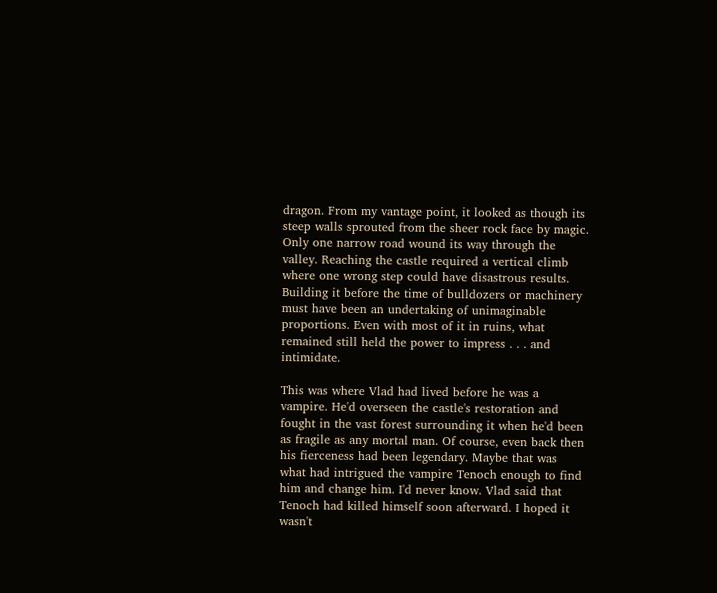dragon. From my vantage point, it looked as though its steep walls sprouted from the sheer rock face by magic. Only one narrow road wound its way through the valley. Reaching the castle required a vertical climb where one wrong step could have disastrous results. Building it before the time of bulldozers or machinery must have been an undertaking of unimaginable proportions. Even with most of it in ruins, what remained still held the power to impress . . . and intimidate.

This was where Vlad had lived before he was a vampire. He'd overseen the castle's restoration and fought in the vast forest surrounding it when he'd been as fragile as any mortal man. Of course, even back then his fierceness had been legendary. Maybe that was what had intrigued the vampire Tenoch enough to find him and change him. I'd never know. Vlad said that Tenoch had killed himself soon afterward. I hoped it wasn't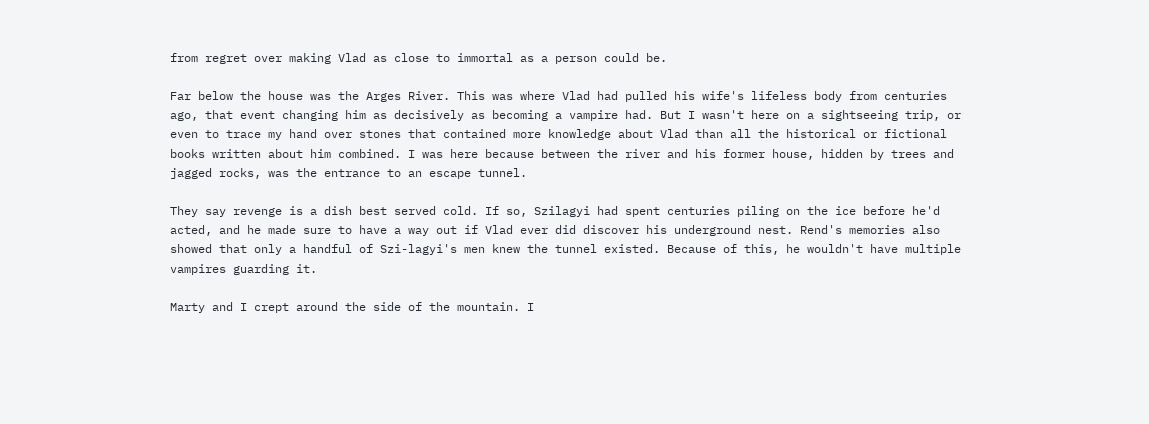from regret over making Vlad as close to immortal as a person could be.

Far below the house was the Arges River. This was where Vlad had pulled his wife's lifeless body from centuries ago, that event changing him as decisively as becoming a vampire had. But I wasn't here on a sightseeing trip, or even to trace my hand over stones that contained more knowledge about Vlad than all the historical or fictional books written about him combined. I was here because between the river and his former house, hidden by trees and jagged rocks, was the entrance to an escape tunnel.

They say revenge is a dish best served cold. If so, Szilagyi had spent centuries piling on the ice before he'd acted, and he made sure to have a way out if Vlad ever did discover his underground nest. Rend's memories also showed that only a handful of Szi-lagyi's men knew the tunnel existed. Because of this, he wouldn't have multiple vampires guarding it.

Marty and I crept around the side of the mountain. I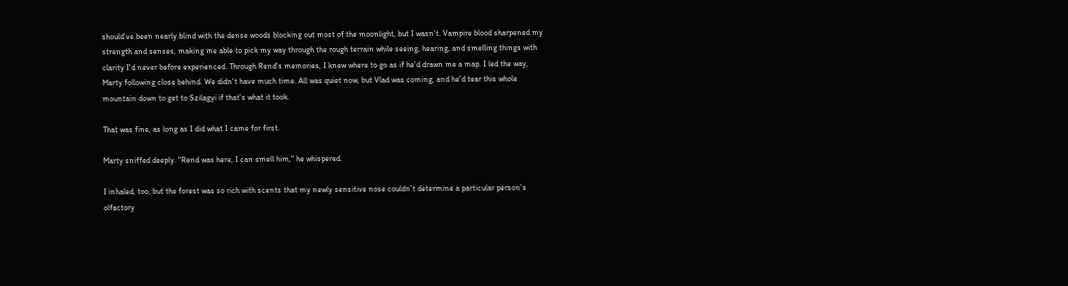should've been nearly blind with the dense woods blocking out most of the moonlight, but I wasn't. Vampire blood sharpened my strength and senses, making me able to pick my way through the rough terrain while seeing, hearing, and smelling things with clarity I'd never before experienced. Through Rend's memories, I knew where to go as if he'd drawn me a map. I led the way, Marty following close behind. We didn't have much time. All was quiet now, but Vlad was coming, and he'd tear this whole mountain down to get to Szilagyi if that's what it took.

That was fine, as long as I did what I came for first.

Marty sniffed deeply. "Rend was here, I can smell him," he whispered.

I inhaled, too, but the forest was so rich with scents that my newly sensitive nose couldn't determine a particular person's olfactory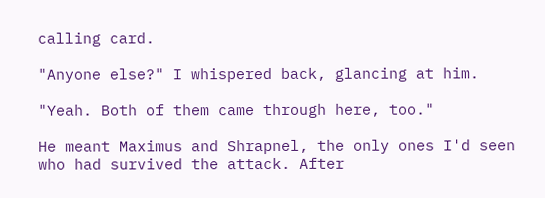calling card.

"Anyone else?" I whispered back, glancing at him.

"Yeah. Both of them came through here, too."

He meant Maximus and Shrapnel, the only ones I'd seen who had survived the attack. After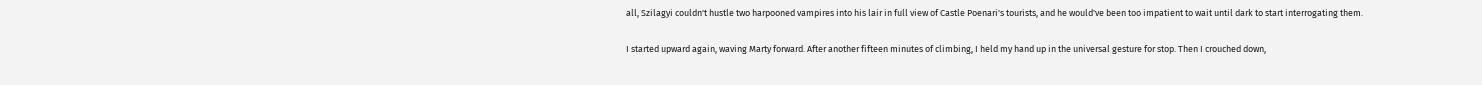all, Szilagyi couldn't hustle two harpooned vampires into his lair in full view of Castle Poenari's tourists, and he would've been too impatient to wait until dark to start interrogating them.

I started upward again, waving Marty forward. After another fifteen minutes of climbing, I held my hand up in the universal gesture for stop. Then I crouched down,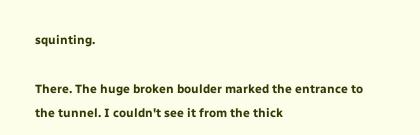squinting.

There. The huge broken boulder marked the entrance to the tunnel. I couldn't see it from the thick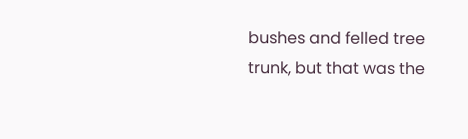bushes and felled tree trunk, but that was the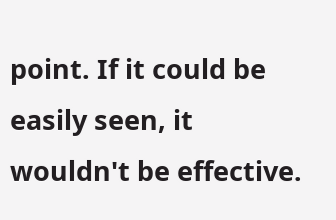point. If it could be easily seen, it wouldn't be effective.